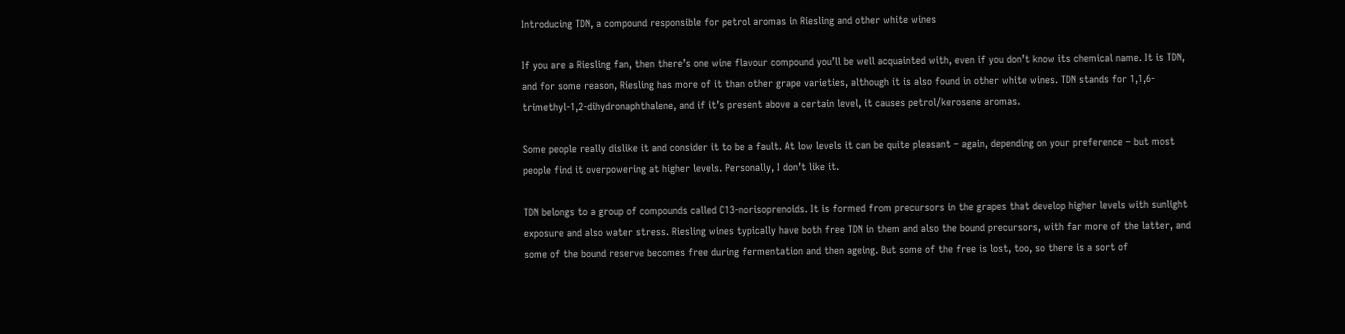Introducing TDN, a compound responsible for petrol aromas in Riesling and other white wines

If you are a Riesling fan, then there’s one wine flavour compound you’ll be well acquainted with, even if you don’t know its chemical name. It is TDN, and for some reason, Riesling has more of it than other grape varieties, although it is also found in other white wines. TDN stands for 1,1,6-trimethyl-1,2-dihydronaphthalene, and if it’s present above a certain level, it causes petrol/kerosene aromas.

Some people really dislike it and consider it to be a fault. At low levels it can be quite pleasant – again, depending on your preference – but most people find it overpowering at higher levels. Personally, I don’t like it.

TDN belongs to a group of compounds called C13-norisoprenoids. It is formed from precursors in the grapes that develop higher levels with sunlight exposure and also water stress. Riesling wines typically have both free TDN in them and also the bound precursors, with far more of the latter, and some of the bound reserve becomes free during fermentation and then ageing. But some of the free is lost, too, so there is a sort of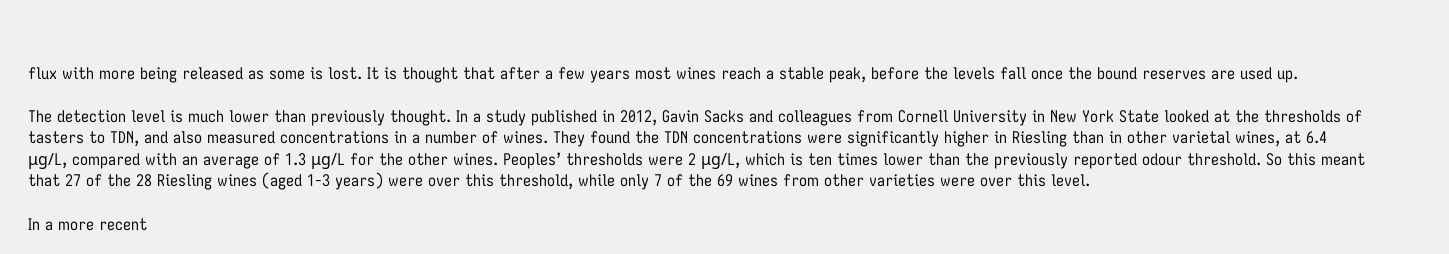flux with more being released as some is lost. It is thought that after a few years most wines reach a stable peak, before the levels fall once the bound reserves are used up.

The detection level is much lower than previously thought. In a study published in 2012, Gavin Sacks and colleagues from Cornell University in New York State looked at the thresholds of tasters to TDN, and also measured concentrations in a number of wines. They found the TDN concentrations were significantly higher in Riesling than in other varietal wines, at 6.4 μg/L, compared with an average of 1.3 μg/L for the other wines. Peoples’ thresholds were 2 μg/L, which is ten times lower than the previously reported odour threshold. So this meant that 27 of the 28 Riesling wines (aged 1-3 years) were over this threshold, while only 7 of the 69 wines from other varieties were over this level.

In a more recent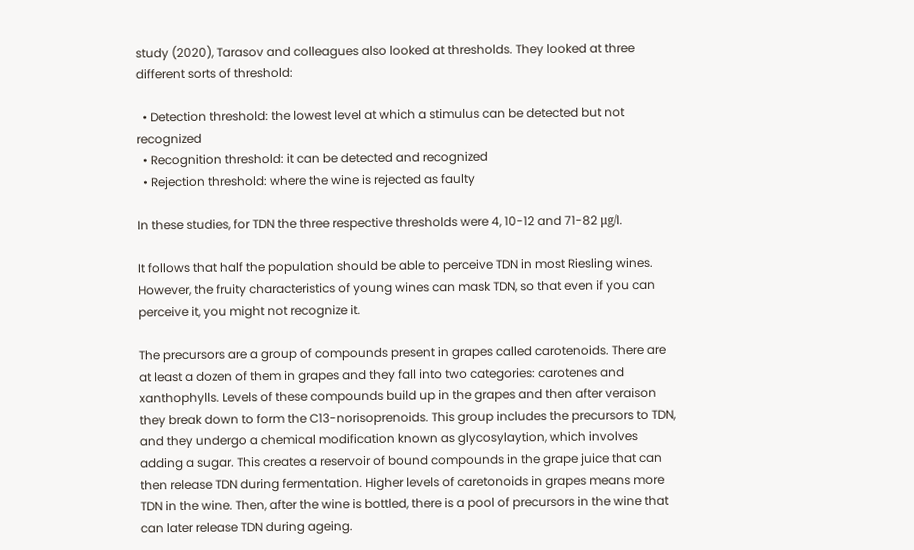study (2020), Tarasov and colleagues also looked at thresholds. They looked at three different sorts of threshold:

  • Detection threshold: the lowest level at which a stimulus can be detected but not recognized
  • Recognition threshold: it can be detected and recognized
  • Rejection threshold: where the wine is rejected as faulty

In these studies, for TDN the three respective thresholds were 4, 10-12 and 71-82 μg/l.

It follows that half the population should be able to perceive TDN in most Riesling wines. However, the fruity characteristics of young wines can mask TDN, so that even if you can perceive it, you might not recognize it.

The precursors are a group of compounds present in grapes called carotenoids. There are at least a dozen of them in grapes and they fall into two categories: carotenes and xanthophylls. Levels of these compounds build up in the grapes and then after veraison they break down to form the C13-norisoprenoids. This group includes the precursors to TDN, and they undergo a chemical modification known as glycosylaytion, which involves adding a sugar. This creates a reservoir of bound compounds in the grape juice that can then release TDN during fermentation. Higher levels of caretonoids in grapes means more TDN in the wine. Then, after the wine is bottled, there is a pool of precursors in the wine that can later release TDN during ageing.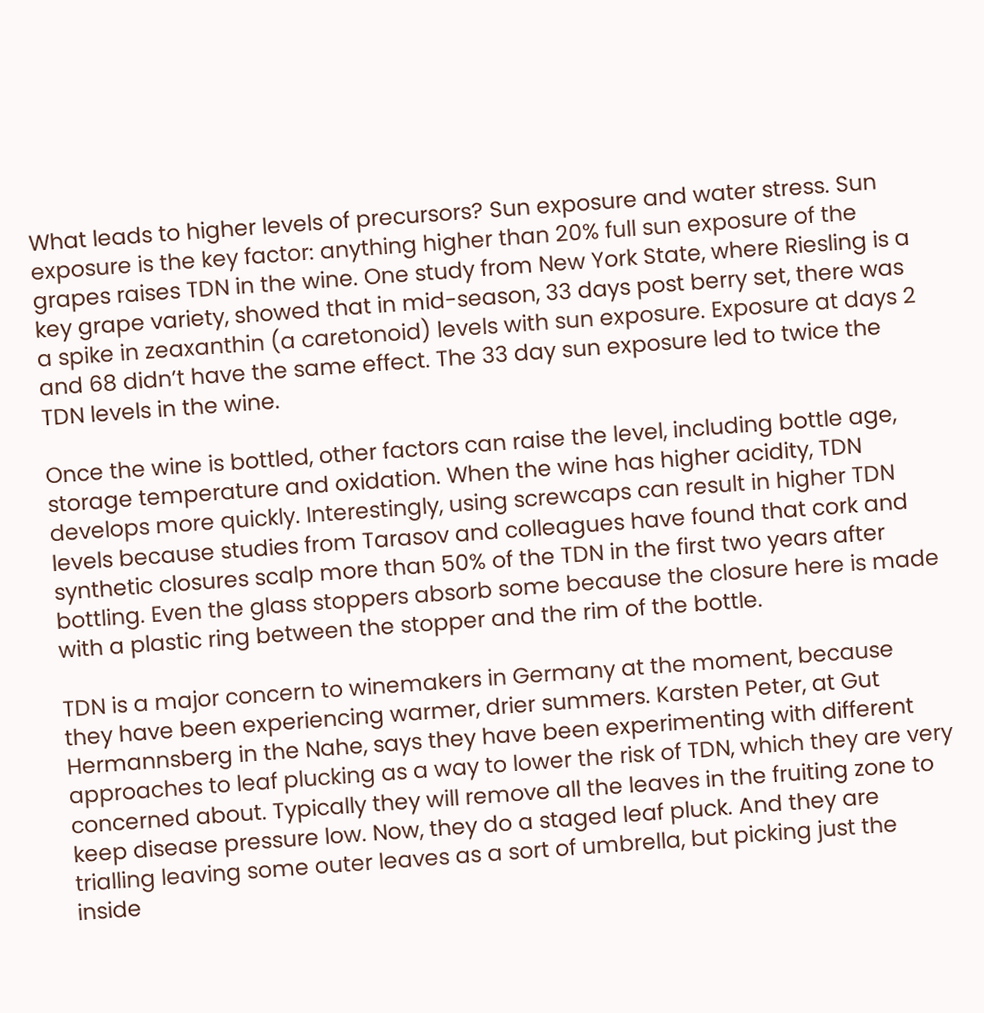What leads to higher levels of precursors? Sun exposure and water stress. Sun exposure is the key factor: anything higher than 20% full sun exposure of the grapes raises TDN in the wine. One study from New York State, where Riesling is a key grape variety, showed that in mid-season, 33 days post berry set, there was a spike in zeaxanthin (a caretonoid) levels with sun exposure. Exposure at days 2 and 68 didn’t have the same effect. The 33 day sun exposure led to twice the TDN levels in the wine.

Once the wine is bottled, other factors can raise the level, including bottle age, storage temperature and oxidation. When the wine has higher acidity, TDN develops more quickly. Interestingly, using screwcaps can result in higher TDN levels because studies from Tarasov and colleagues have found that cork and synthetic closures scalp more than 50% of the TDN in the first two years after bottling. Even the glass stoppers absorb some because the closure here is made with a plastic ring between the stopper and the rim of the bottle.

TDN is a major concern to winemakers in Germany at the moment, because they have been experiencing warmer, drier summers. Karsten Peter, at Gut Hermannsberg in the Nahe, says they have been experimenting with different approaches to leaf plucking as a way to lower the risk of TDN, which they are very concerned about. Typically they will remove all the leaves in the fruiting zone to keep disease pressure low. Now, they do a staged leaf pluck. And they are trialling leaving some outer leaves as a sort of umbrella, but picking just the inside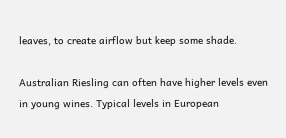leaves, to create airflow but keep some shade.

Australian Riesling can often have higher levels even in young wines. Typical levels in European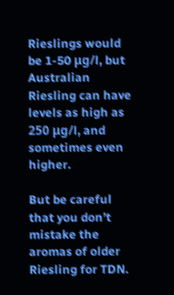Rieslings would be 1-50 μg/l, but Australian Riesling can have levels as high as 250 μg/l, and sometimes even higher.

But be careful that you don’t mistake the aromas of older Riesling for TDN.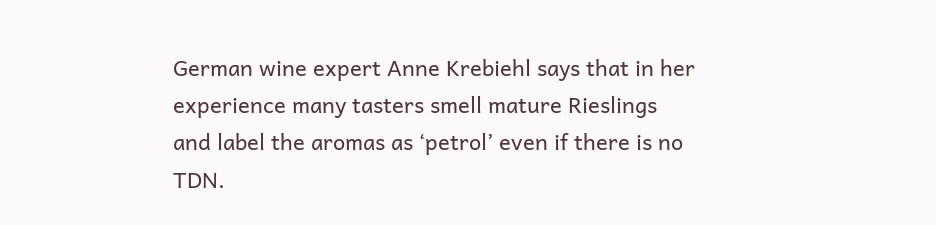German wine expert Anne Krebiehl says that in her experience many tasters smell mature Rieslings and label the aromas as ‘petrol’ even if there is no TDN.